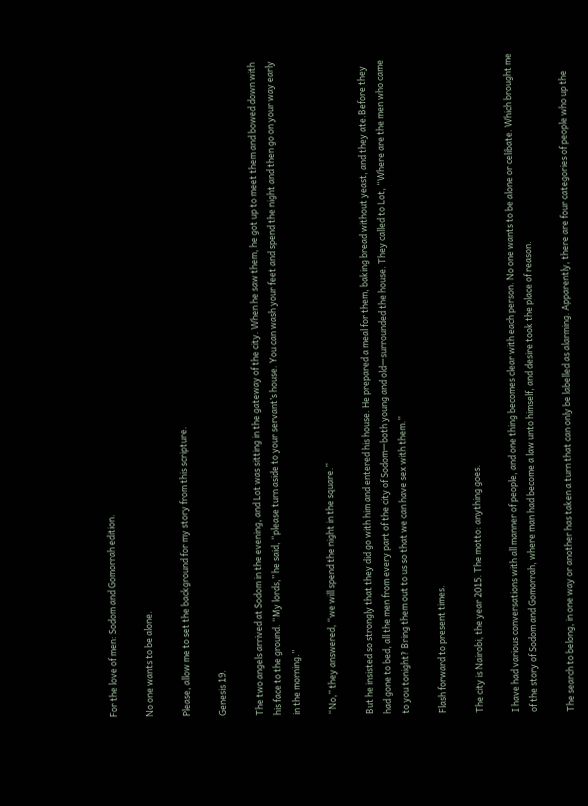For the love of men: Sodom and Gomorrah edition.

No one wants to be alone.

Please, allow me to set the background for my story from this scripture.

Genesis 19.

The two angels arrived at Sodom in the evening, and Lot was sitting in the gateway of the city. When he saw them, he got up to meet them and bowed down with his face to the ground. “My lords,” he said, “please turn aside to your servant’s house. You can wash your feet and spend the night and then go on your way early in the morning.”

“No,” they answered, “we will spend the night in the square.”

But he insisted so strongly that they did go with him and entered his house. He prepared a meal for them, baking bread without yeast, and they ate.Before they had gone to bed, all the men from every part of the city of Sodom—both young and old—surrounded the house. They called to Lot, “Where are the men who came to you tonight? Bring them out to us so that we can have sex with them.”

Flash forward to present times.

The city is Nairobi, the year 2015. The motto: anything goes.

I have had various conversations with all manner of people, and one thing becomes clear with each person. No one wants to be alone or celibate. Which brought me of the story of Sodom and Gomorrah, where man had become a law unto himself, and desire took the place of reason.

The search to belong, in one way or another has taken a turn that can only be labelled as alarming. Apparently, there are four categories of people who up the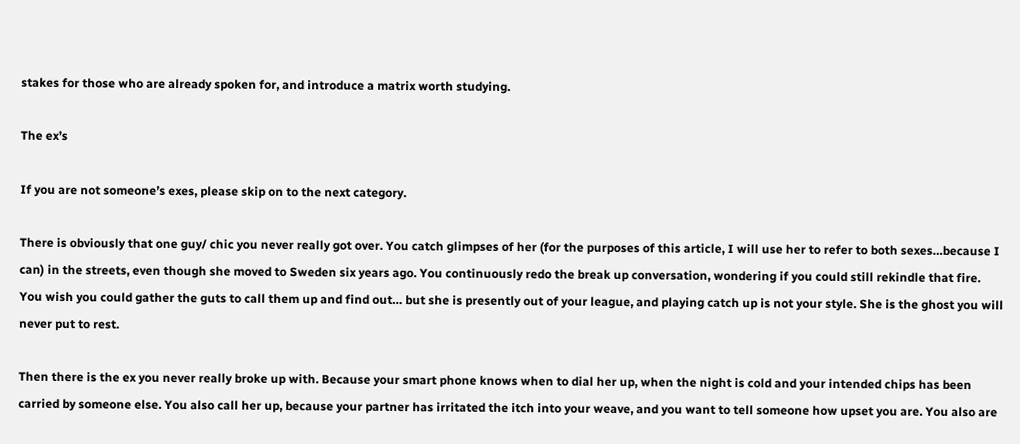stakes for those who are already spoken for, and introduce a matrix worth studying.

The ex’s

If you are not someone’s exes, please skip on to the next category.

There is obviously that one guy/ chic you never really got over. You catch glimpses of her (for the purposes of this article, I will use her to refer to both sexes…because I can) in the streets, even though she moved to Sweden six years ago. You continuously redo the break up conversation, wondering if you could still rekindle that fire. You wish you could gather the guts to call them up and find out… but she is presently out of your league, and playing catch up is not your style. She is the ghost you will never put to rest.

Then there is the ex you never really broke up with. Because your smart phone knows when to dial her up, when the night is cold and your intended chips has been carried by someone else. You also call her up, because your partner has irritated the itch into your weave, and you want to tell someone how upset you are. You also are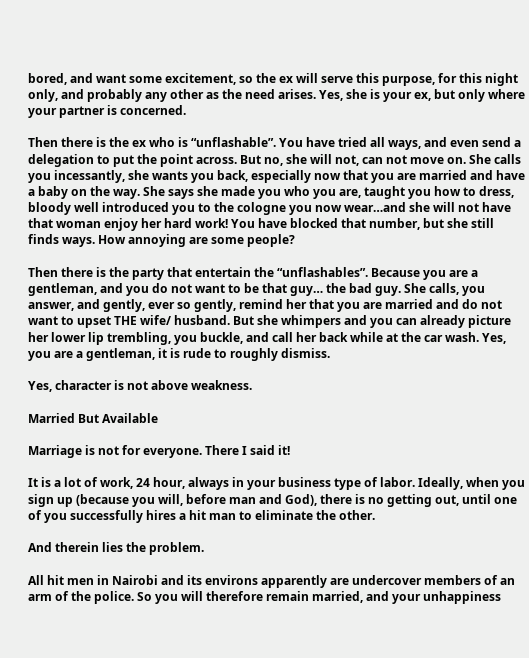bored, and want some excitement, so the ex will serve this purpose, for this night only, and probably any other as the need arises. Yes, she is your ex, but only where your partner is concerned.

Then there is the ex who is “unflashable”. You have tried all ways, and even send a delegation to put the point across. But no, she will not, can not move on. She calls you incessantly, she wants you back, especially now that you are married and have a baby on the way. She says she made you who you are, taught you how to dress, bloody well introduced you to the cologne you now wear…and she will not have that woman enjoy her hard work! You have blocked that number, but she still finds ways. How annoying are some people?

Then there is the party that entertain the “unflashables”. Because you are a gentleman, and you do not want to be that guy… the bad guy. She calls, you answer, and gently, ever so gently, remind her that you are married and do not want to upset THE wife/ husband. But she whimpers and you can already picture her lower lip trembling, you buckle, and call her back while at the car wash. Yes, you are a gentleman, it is rude to roughly dismiss.

Yes, character is not above weakness.

Married But Available

Marriage is not for everyone. There I said it!

It is a lot of work, 24 hour, always in your business type of labor. Ideally, when you sign up (because you will, before man and God), there is no getting out, until one of you successfully hires a hit man to eliminate the other.

And therein lies the problem.

All hit men in Nairobi and its environs apparently are undercover members of an arm of the police. So you will therefore remain married, and your unhappiness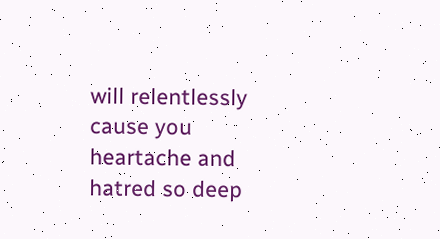will relentlessly cause you heartache and hatred so deep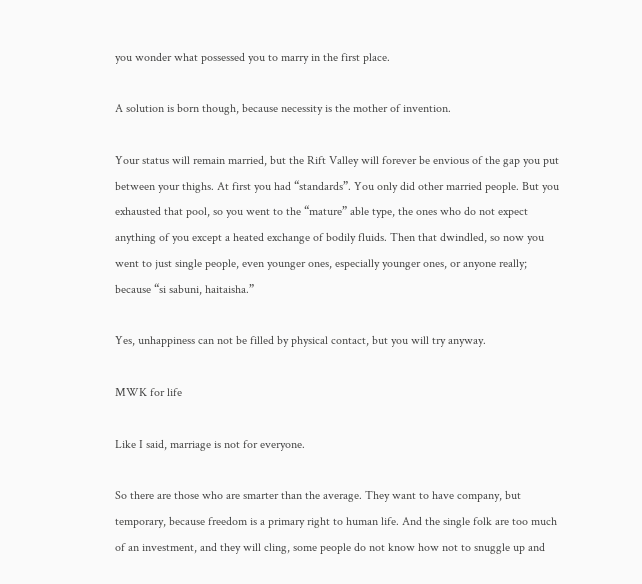you wonder what possessed you to marry in the first place.

A solution is born though, because necessity is the mother of invention.

Your status will remain married, but the Rift Valley will forever be envious of the gap you put between your thighs. At first you had “standards”. You only did other married people. But you exhausted that pool, so you went to the “mature” able type, the ones who do not expect anything of you except a heated exchange of bodily fluids. Then that dwindled, so now you went to just single people, even younger ones, especially younger ones, or anyone really;  because “si sabuni, haitaisha.”

Yes, unhappiness can not be filled by physical contact, but you will try anyway.

MWK for life

Like I said, marriage is not for everyone.

So there are those who are smarter than the average. They want to have company, but temporary, because freedom is a primary right to human life. And the single folk are too much of an investment, and they will cling, some people do not know how not to snuggle up and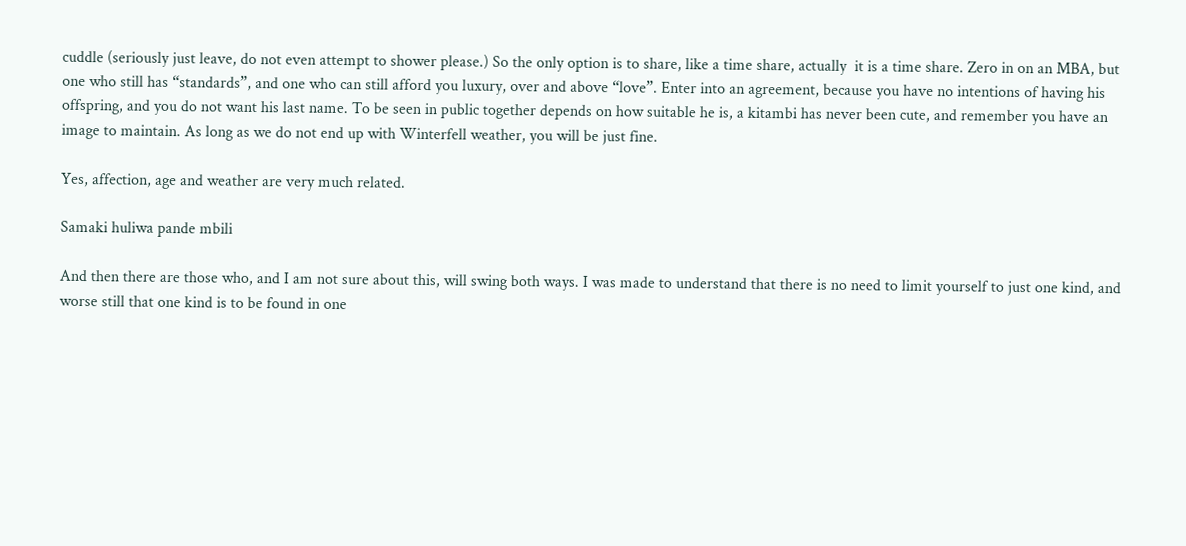cuddle (seriously just leave, do not even attempt to shower please.) So the only option is to share, like a time share, actually  it is a time share. Zero in on an MBA, but one who still has “standards”, and one who can still afford you luxury, over and above “love”. Enter into an agreement, because you have no intentions of having his offspring, and you do not want his last name. To be seen in public together depends on how suitable he is, a kitambi has never been cute, and remember you have an image to maintain. As long as we do not end up with Winterfell weather, you will be just fine.

Yes, affection, age and weather are very much related.

Samaki huliwa pande mbili

And then there are those who, and I am not sure about this, will swing both ways. I was made to understand that there is no need to limit yourself to just one kind, and worse still that one kind is to be found in one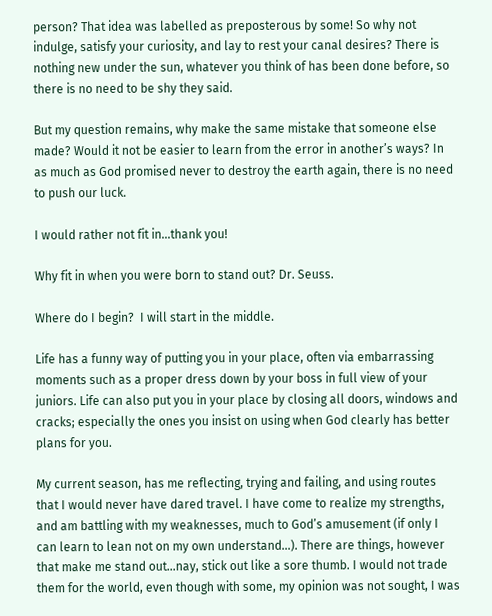person? That idea was labelled as preposterous by some! So why not indulge, satisfy your curiosity, and lay to rest your canal desires? There is nothing new under the sun, whatever you think of has been done before, so there is no need to be shy they said.

But my question remains, why make the same mistake that someone else made? Would it not be easier to learn from the error in another’s ways? In as much as God promised never to destroy the earth again, there is no need to push our luck.

I would rather not fit in…thank you!

Why fit in when you were born to stand out? Dr. Seuss.

Where do I begin?  I will start in the middle.

Life has a funny way of putting you in your place, often via embarrassing moments such as a proper dress down by your boss in full view of your juniors. Life can also put you in your place by closing all doors, windows and cracks; especially the ones you insist on using when God clearly has better plans for you.

My current season, has me reflecting, trying and failing, and using routes that I would never have dared travel. I have come to realize my strengths, and am battling with my weaknesses, much to God’s amusement (if only I can learn to lean not on my own understand…). There are things, however that make me stand out…nay, stick out like a sore thumb. I would not trade them for the world, even though with some, my opinion was not sought, I was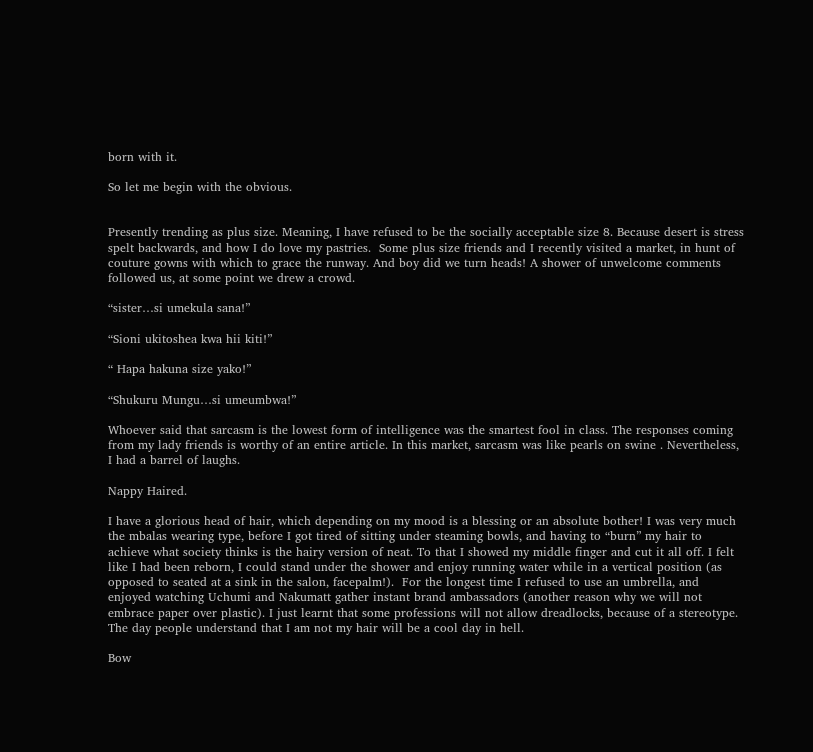born with it.

So let me begin with the obvious.


Presently trending as plus size. Meaning, I have refused to be the socially acceptable size 8. Because desert is stress spelt backwards, and how I do love my pastries.  Some plus size friends and I recently visited a market, in hunt of couture gowns with which to grace the runway. And boy did we turn heads! A shower of unwelcome comments followed us, at some point we drew a crowd.

“sister…si umekula sana!”

“Sioni ukitoshea kwa hii kiti!”

“ Hapa hakuna size yako!”

“Shukuru Mungu…si umeumbwa!”

Whoever said that sarcasm is the lowest form of intelligence was the smartest fool in class. The responses coming from my lady friends is worthy of an entire article. In this market, sarcasm was like pearls on swine . Nevertheless, I had a barrel of laughs.

Nappy Haired.

I have a glorious head of hair, which depending on my mood is a blessing or an absolute bother! I was very much the mbalas wearing type, before I got tired of sitting under steaming bowls, and having to “burn” my hair to achieve what society thinks is the hairy version of neat. To that I showed my middle finger and cut it all off. I felt like I had been reborn, I could stand under the shower and enjoy running water while in a vertical position (as opposed to seated at a sink in the salon, facepalm!).  For the longest time I refused to use an umbrella, and enjoyed watching Uchumi and Nakumatt gather instant brand ambassadors (another reason why we will not embrace paper over plastic). I just learnt that some professions will not allow dreadlocks, because of a stereotype. The day people understand that I am not my hair will be a cool day in hell.

Bow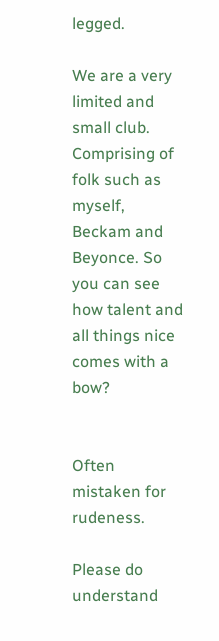legged.

We are a very limited and small club. Comprising of folk such as myself, Beckam and Beyonce. So you can see how talent and all things nice comes with a bow?


Often mistaken for rudeness.

Please do understand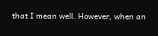that I mean well. However, when an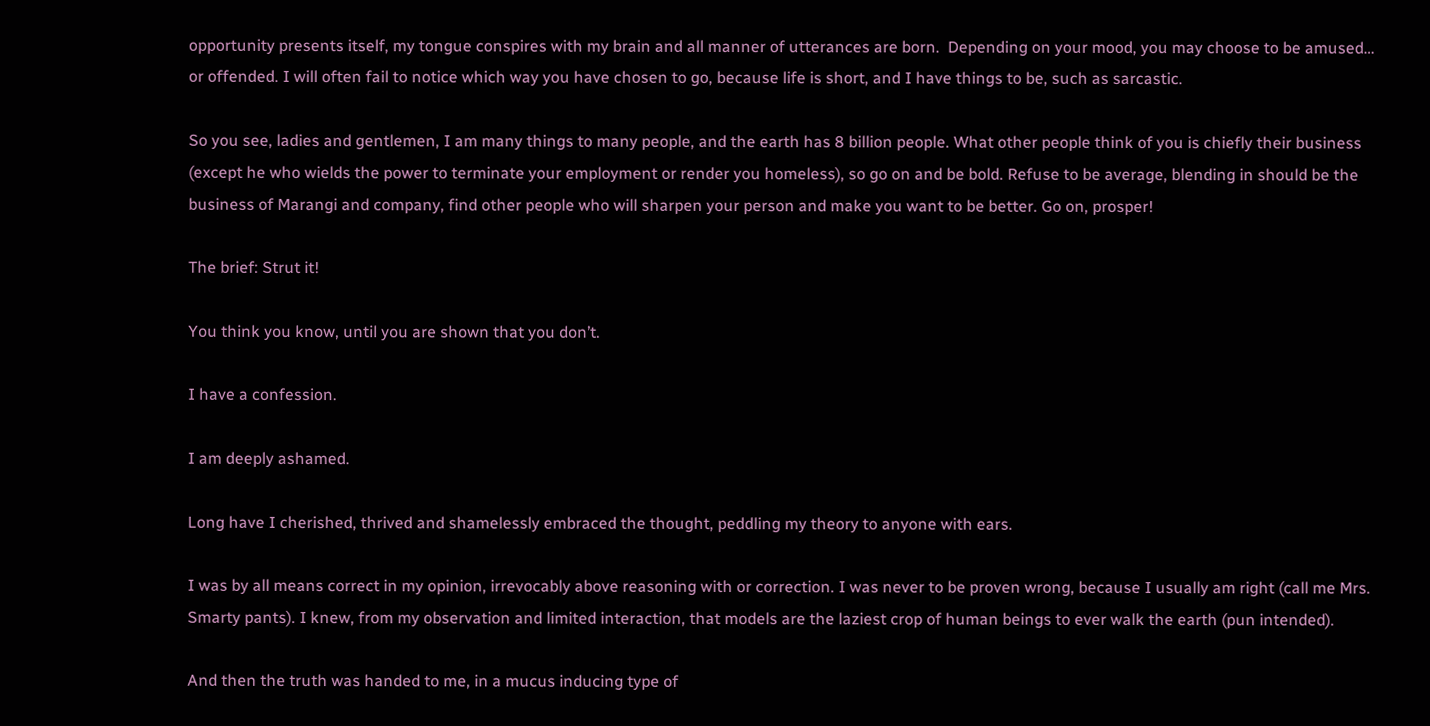opportunity presents itself, my tongue conspires with my brain and all manner of utterances are born.  Depending on your mood, you may choose to be amused… or offended. I will often fail to notice which way you have chosen to go, because life is short, and I have things to be, such as sarcastic.

So you see, ladies and gentlemen, I am many things to many people, and the earth has 8 billion people. What other people think of you is chiefly their business (except he who wields the power to terminate your employment or render you homeless), so go on and be bold. Refuse to be average, blending in should be the business of Marangi and company, find other people who will sharpen your person and make you want to be better. Go on, prosper!

The brief: Strut it!

You think you know, until you are shown that you don’t.

I have a confession.

I am deeply ashamed.

Long have I cherished, thrived and shamelessly embraced the thought, peddling my theory to anyone with ears.

I was by all means correct in my opinion, irrevocably above reasoning with or correction. I was never to be proven wrong, because I usually am right (call me Mrs. Smarty pants). I knew, from my observation and limited interaction, that models are the laziest crop of human beings to ever walk the earth (pun intended).

And then the truth was handed to me, in a mucus inducing type of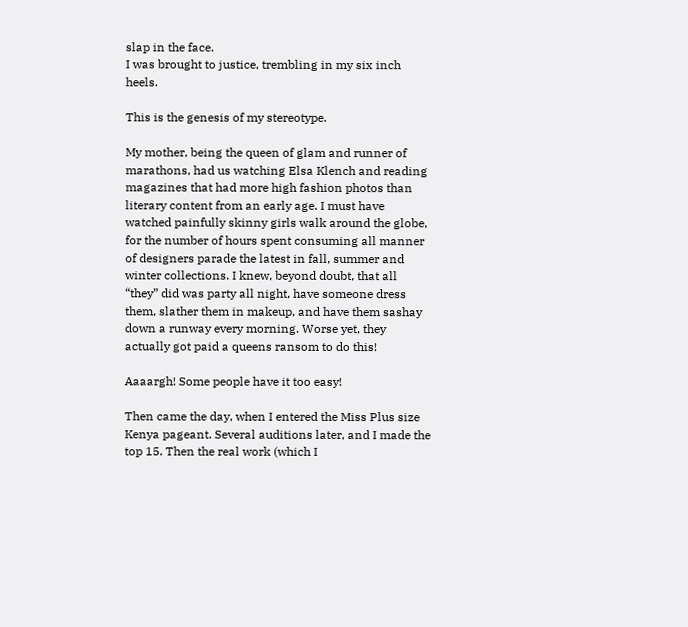slap in the face.
I was brought to justice, trembling in my six inch heels.

This is the genesis of my stereotype.

My mother, being the queen of glam and runner of marathons, had us watching Elsa Klench and reading magazines that had more high fashion photos than literary content from an early age. I must have watched painfully skinny girls walk around the globe, for the number of hours spent consuming all manner of designers parade the latest in fall, summer and winter collections. I knew, beyond doubt, that all “they” did was party all night, have someone dress them, slather them in makeup, and have them sashay down a runway every morning. Worse yet, they actually got paid a queens ransom to do this!

Aaaargh! Some people have it too easy!

Then came the day, when I entered the Miss Plus size Kenya pageant. Several auditions later, and I made the top 15. Then the real work (which I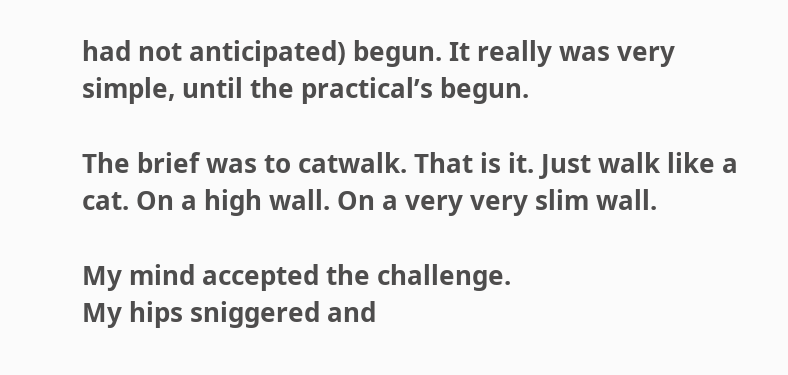had not anticipated) begun. It really was very simple, until the practical’s begun.

The brief was to catwalk. That is it. Just walk like a cat. On a high wall. On a very very slim wall.

My mind accepted the challenge.
My hips sniggered and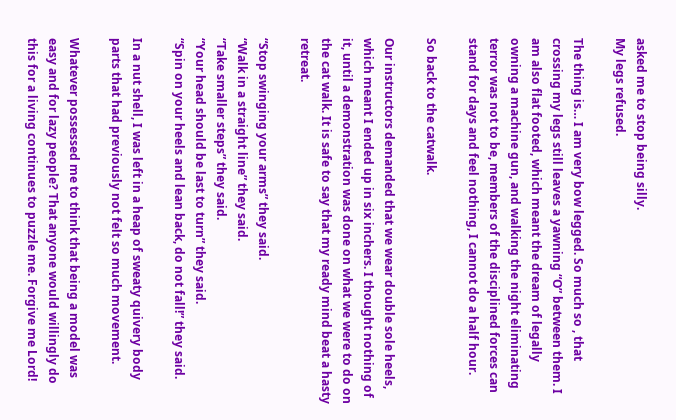asked me to stop being silly.
My legs refused.

The thing is… I am very bow legged. So much so , that crossing my legs still leaves a yawning “O” between them. I am also flat footed, which meant the dream of legally owning a machine gun, and walking the night eliminating terror was not to be, members of the disciplined forces can stand for days and feel nothing, I cannot do a half hour.

So back to the catwalk.

Our instructors demanded that we wear double sole heels, which meant I ended up in six inchers. I thought nothing of it, until a demonstration was done on what we were to do on the cat walk. It is safe to say that my ready mind beat a hasty retreat.

“Stop swinging your arms” they said.
“Walk in a straight line” they said.
“Take smaller steps” they said.
“Your head should be last to turn” they said.
“Spin on your heels and lean back, do not fall!” they said.

In a nut shell, I was left in a heap of sweaty quivery body parts that had previously not felt so much movement.

Whatever possessed me to think that being a model was easy and for lazy people? That anyone would willingly do this for a living continues to puzzle me. Forgive me Lord!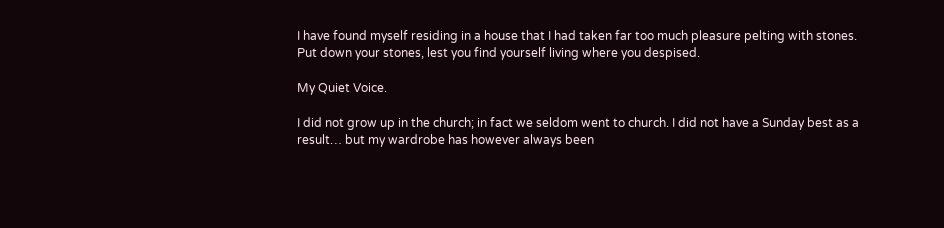I have found myself residing in a house that I had taken far too much pleasure pelting with stones. Put down your stones, lest you find yourself living where you despised.

My Quiet Voice.

I did not grow up in the church; in fact we seldom went to church. I did not have a Sunday best as a result… but my wardrobe has however always been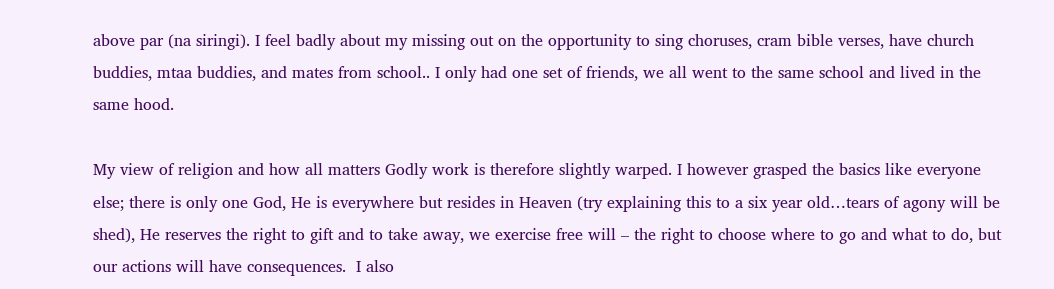above par (na siringi). I feel badly about my missing out on the opportunity to sing choruses, cram bible verses, have church buddies, mtaa buddies, and mates from school.. I only had one set of friends, we all went to the same school and lived in the same hood.

My view of religion and how all matters Godly work is therefore slightly warped. I however grasped the basics like everyone else; there is only one God, He is everywhere but resides in Heaven (try explaining this to a six year old…tears of agony will be shed), He reserves the right to gift and to take away, we exercise free will – the right to choose where to go and what to do, but our actions will have consequences.  I also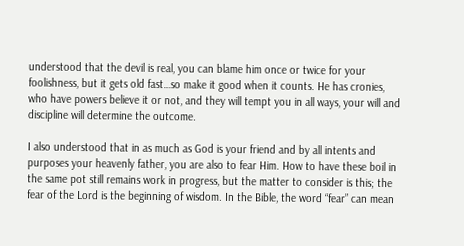understood that the devil is real, you can blame him once or twice for your foolishness, but it gets old fast…so make it good when it counts. He has cronies, who have powers believe it or not, and they will tempt you in all ways, your will and discipline will determine the outcome.

I also understood that in as much as God is your friend and by all intents and purposes your heavenly father, you are also to fear Him. How to have these boil in the same pot still remains work in progress, but the matter to consider is this; the fear of the Lord is the beginning of wisdom. In the Bible, the word “fear” can mean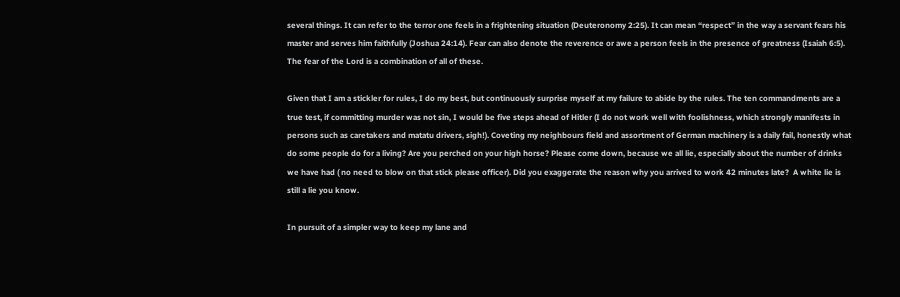several things. It can refer to the terror one feels in a frightening situation (Deuteronomy 2:25). It can mean “respect” in the way a servant fears his master and serves him faithfully (Joshua 24:14). Fear can also denote the reverence or awe a person feels in the presence of greatness (Isaiah 6:5). The fear of the Lord is a combination of all of these.

Given that I am a stickler for rules, I do my best, but continuously surprise myself at my failure to abide by the rules. The ten commandments are a true test, if committing murder was not sin, I would be five steps ahead of Hitler (I do not work well with foolishness, which strongly manifests in persons such as caretakers and matatu drivers, sigh!). Coveting my neighbours field and assortment of German machinery is a daily fail, honestly what do some people do for a living? Are you perched on your high horse? Please come down, because we all lie, especially about the number of drinks we have had ( no need to blow on that stick please officer). Did you exaggerate the reason why you arrived to work 42 minutes late?  A white lie is still a lie you know.

In pursuit of a simpler way to keep my lane and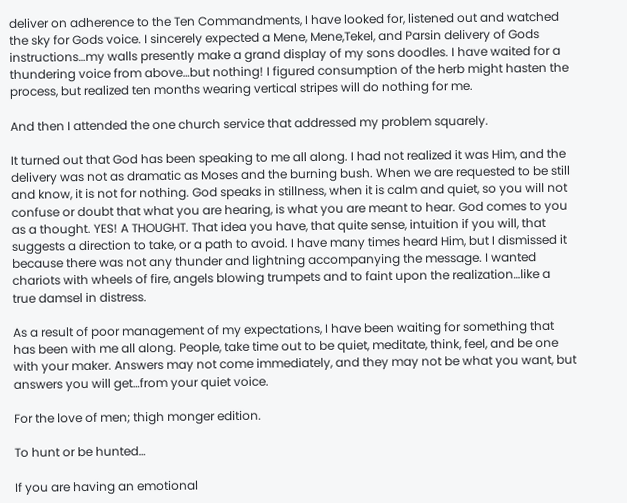deliver on adherence to the Ten Commandments, I have looked for, listened out and watched the sky for Gods voice. I sincerely expected a Mene, Mene,Tekel, and Parsin delivery of Gods instructions…my walls presently make a grand display of my sons doodles. I have waited for a thundering voice from above…but nothing! I figured consumption of the herb might hasten the process, but realized ten months wearing vertical stripes will do nothing for me.

And then I attended the one church service that addressed my problem squarely.

It turned out that God has been speaking to me all along. I had not realized it was Him, and the delivery was not as dramatic as Moses and the burning bush. When we are requested to be still and know, it is not for nothing. God speaks in stillness, when it is calm and quiet, so you will not confuse or doubt that what you are hearing, is what you are meant to hear. God comes to you as a thought. YES! A THOUGHT. That idea you have, that quite sense, intuition if you will, that suggests a direction to take, or a path to avoid. I have many times heard Him, but I dismissed it because there was not any thunder and lightning accompanying the message. I wanted chariots with wheels of fire, angels blowing trumpets and to faint upon the realization…like a true damsel in distress.

As a result of poor management of my expectations, I have been waiting for something that has been with me all along. People, take time out to be quiet, meditate, think, feel, and be one with your maker. Answers may not come immediately, and they may not be what you want, but answers you will get…from your quiet voice.

For the love of men; thigh monger edition.

To hunt or be hunted…

If you are having an emotional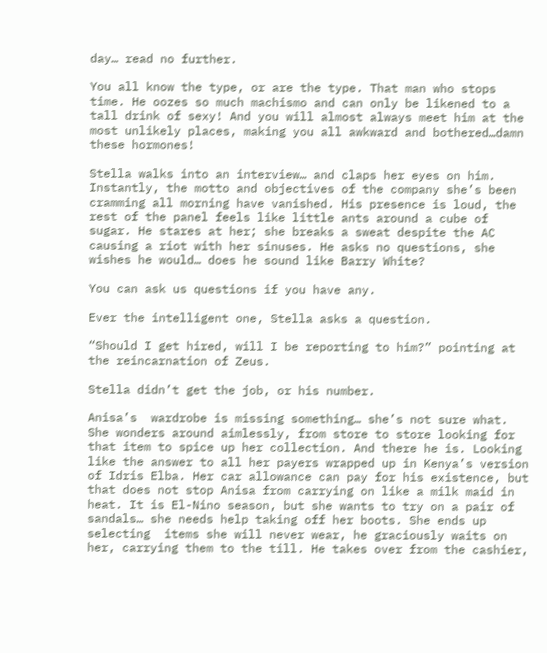day… read no further.

You all know the type, or are the type. That man who stops time. He oozes so much machismo and can only be likened to a tall drink of sexy! And you will almost always meet him at the most unlikely places, making you all awkward and bothered…damn these hormones!

Stella walks into an interview… and claps her eyes on him. Instantly, the motto and objectives of the company she’s been cramming all morning have vanished. His presence is loud, the rest of the panel feels like little ants around a cube of sugar. He stares at her; she breaks a sweat despite the AC causing a riot with her sinuses. He asks no questions, she wishes he would… does he sound like Barry White?

You can ask us questions if you have any.

Ever the intelligent one, Stella asks a question.

“Should I get hired, will I be reporting to him?” pointing at the reincarnation of Zeus.

Stella didn’t get the job, or his number.

Anisa’s  wardrobe is missing something… she’s not sure what. She wonders around aimlessly, from store to store looking for that item to spice up her collection. And there he is. Looking like the answer to all her payers wrapped up in Kenya’s version of Idris Elba. Her car allowance can pay for his existence, but that does not stop Anisa from carrying on like a milk maid in heat. It is El-Nino season, but she wants to try on a pair of sandals… she needs help taking off her boots. She ends up selecting  items she will never wear, he graciously waits on her, carrying them to the till. He takes over from the cashier,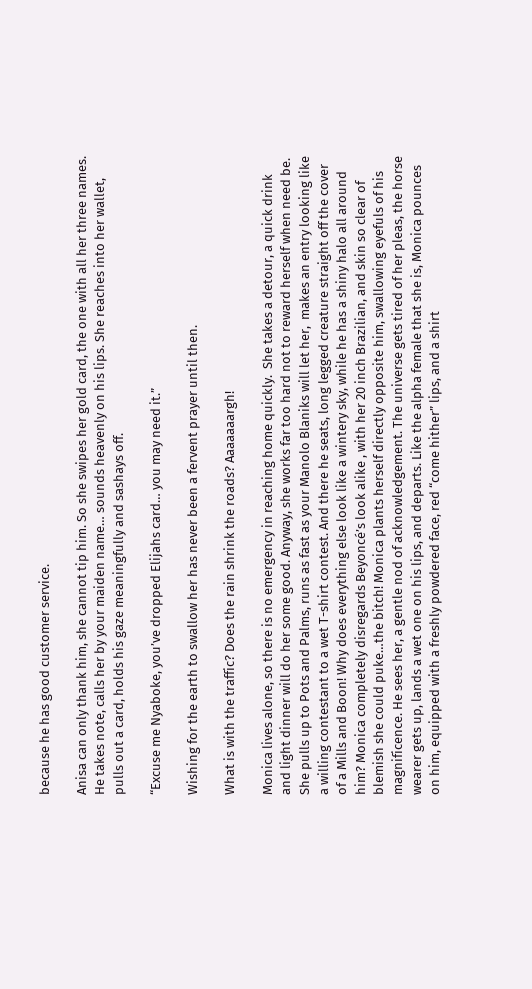because he has good customer service.

Anisa can only thank him, she cannot tip him. So she swipes her gold card, the one with all her three names. He takes note, calls her by your maiden name… sounds heavenly on his lips. She reaches into her wallet, pulls out a card, holds his gaze meaningfully and sashays off.

“Excuse me Nyaboke, you’ve dropped Elijahs card… you may need it.”

Wishing for the earth to swallow her has never been a fervent prayer until then.

What is with the traffic? Does the rain shrink the roads? Aaaaaaargh!

Monica lives alone, so there is no emergency in reaching home quickly.  She takes a detour, a quick drink and light dinner will do her some good. Anyway, she works far too hard not to reward herself when need be.  She pulls up to Pots and Palms, runs as fast as your Manolo Blaniks will let her,  makes an entry looking like a willing contestant to a wet T-shirt contest. And there he seats, long legged creature straight off the cover of a Mills and Boon! Why does everything else look like a wintery sky, while he has a shiny halo all around him? Monica completely disregards Beyoncé’s look alike , with her 20 inch Brazilian, and skin so clear of blemish she could puke…the bitch! Monica plants herself directly opposite him, swallowing eyefuls of his magnificence. He sees her, a gentle nod of acknowledgement. The universe gets tired of her pleas, the horse wearer gets up, lands a wet one on his lips, and departs. Like the alpha female that she is, Monica pounces on him, equipped with a freshly powdered face, red “come hither” lips, and a shirt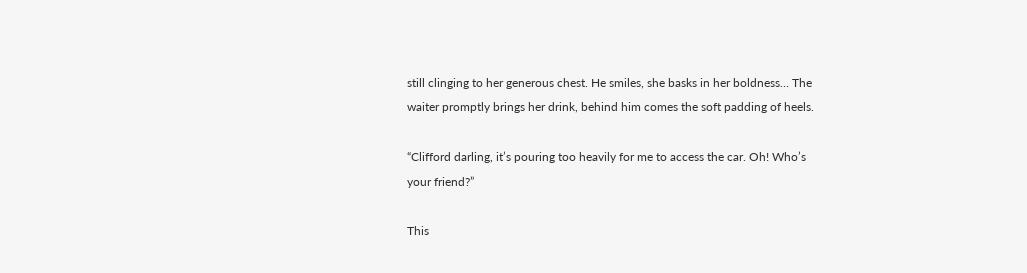still clinging to her generous chest. He smiles, she basks in her boldness… The waiter promptly brings her drink, behind him comes the soft padding of heels.

“Clifford darling, it’s pouring too heavily for me to access the car. Oh! Who’s your friend?”

This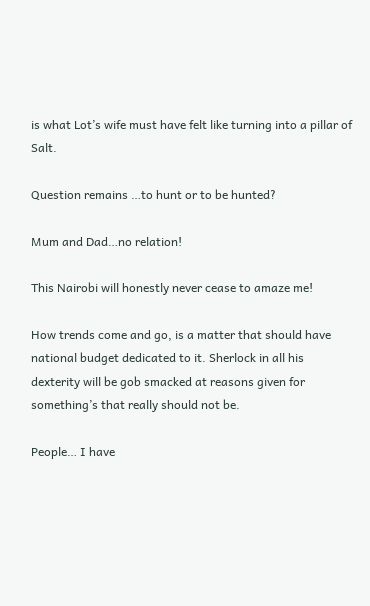is what Lot’s wife must have felt like turning into a pillar of Salt.

Question remains …to hunt or to be hunted?

Mum and Dad…no relation!

This Nairobi will honestly never cease to amaze me!

How trends come and go, is a matter that should have national budget dedicated to it. Sherlock in all his dexterity will be gob smacked at reasons given for something’s that really should not be.

People… I have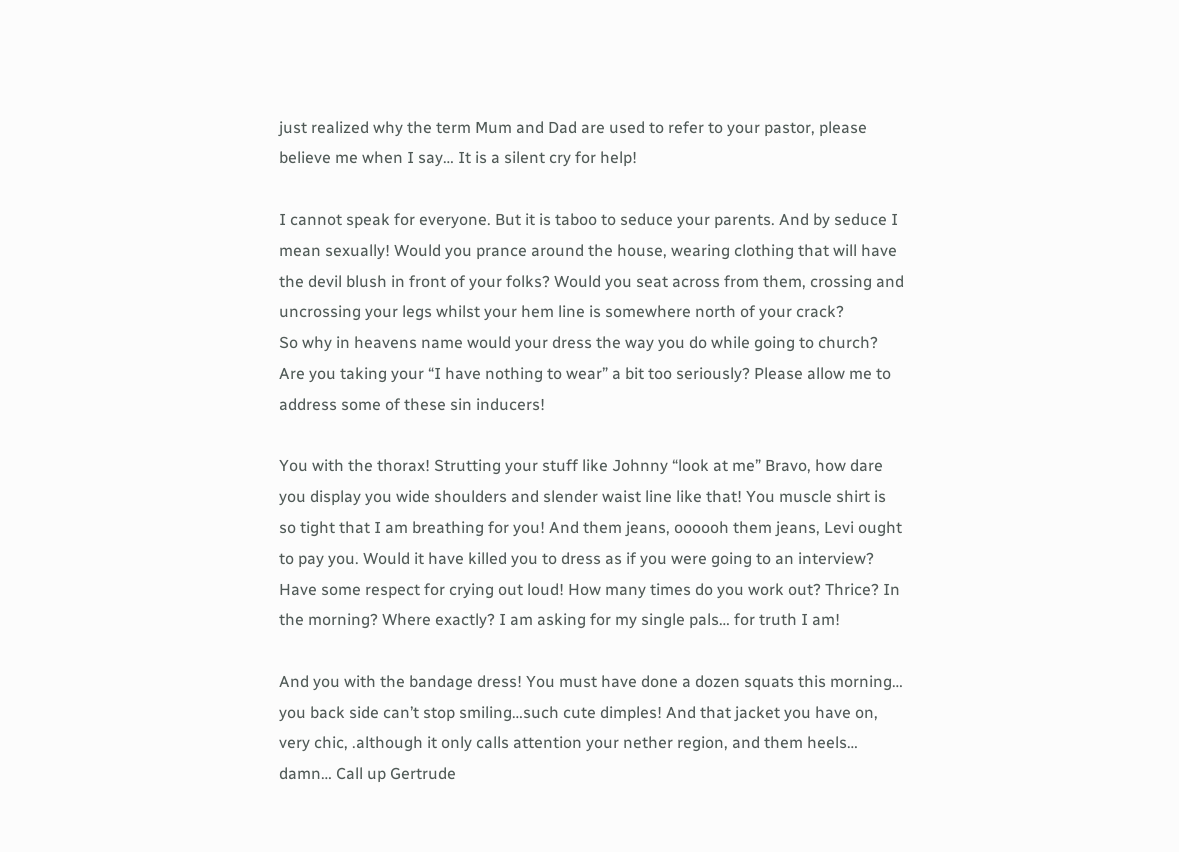just realized why the term Mum and Dad are used to refer to your pastor, please believe me when I say… It is a silent cry for help!

I cannot speak for everyone. But it is taboo to seduce your parents. And by seduce I mean sexually! Would you prance around the house, wearing clothing that will have the devil blush in front of your folks? Would you seat across from them, crossing and uncrossing your legs whilst your hem line is somewhere north of your crack?
So why in heavens name would your dress the way you do while going to church? Are you taking your “I have nothing to wear” a bit too seriously? Please allow me to address some of these sin inducers!

You with the thorax! Strutting your stuff like Johnny “look at me” Bravo, how dare you display you wide shoulders and slender waist line like that! You muscle shirt is so tight that I am breathing for you! And them jeans, oooooh them jeans, Levi ought to pay you. Would it have killed you to dress as if you were going to an interview? Have some respect for crying out loud! How many times do you work out? Thrice? In the morning? Where exactly? I am asking for my single pals… for truth I am!

And you with the bandage dress! You must have done a dozen squats this morning… you back side can’t stop smiling…such cute dimples! And that jacket you have on, very chic, .although it only calls attention your nether region, and them heels… damn… Call up Gertrude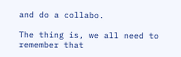and do a collabo.

The thing is, we all need to remember that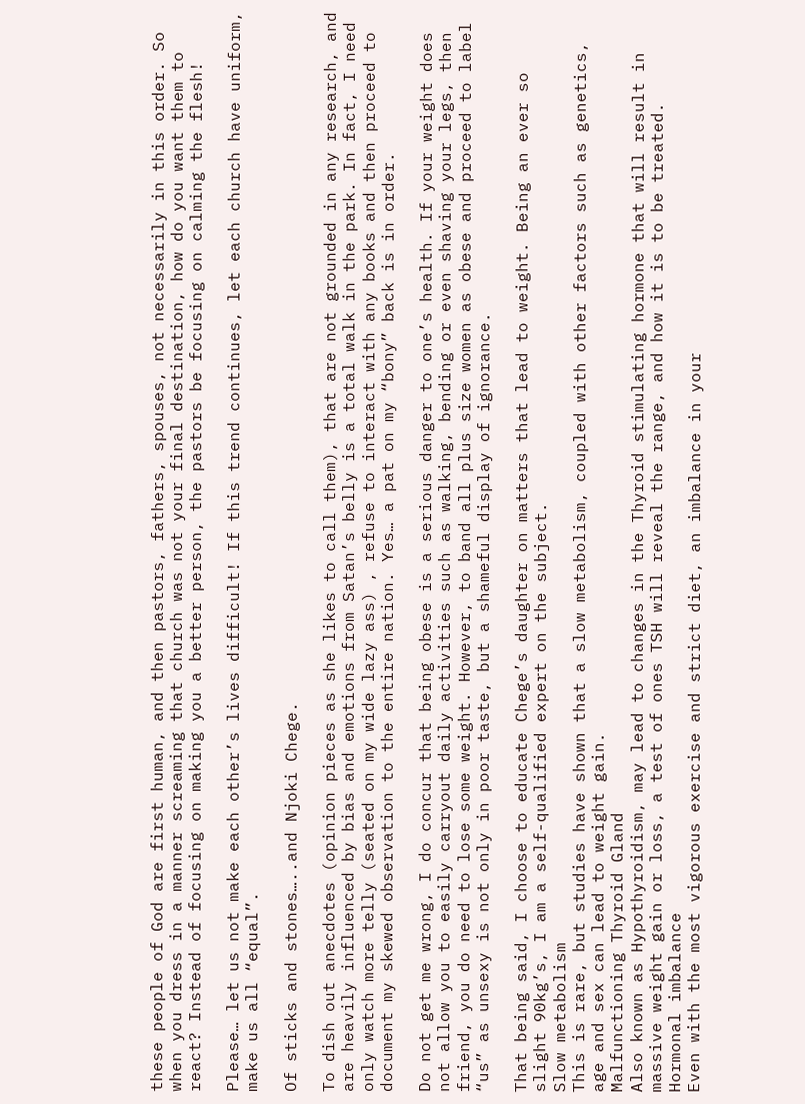these people of God are first human, and then pastors, fathers, spouses, not necessarily in this order. So when you dress in a manner screaming that church was not your final destination, how do you want them to react? Instead of focusing on making you a better person, the pastors be focusing on calming the flesh!

Please… let us not make each other’s lives difficult! If this trend continues, let each church have uniform, make us all “equal”.

Of sticks and stones…..and Njoki Chege.

To dish out anecdotes (opinion pieces as she likes to call them), that are not grounded in any research, and are heavily influenced by bias and emotions from Satan’s belly is a total walk in the park. In fact, I need only watch more telly (seated on my wide lazy ass) , refuse to interact with any books and then proceed to document my skewed observation to the entire nation. Yes… a pat on my “bony” back is in order.

Do not get me wrong, I do concur that being obese is a serious danger to one’s health. If your weight does not allow you to easily carryout daily activities such as walking, bending or even shaving your legs, then friend, you do need to lose some weight. However, to band all plus size women as obese and proceed to label “us” as unsexy is not only in poor taste, but a shameful display of ignorance.

That being said, I choose to educate Chege’s daughter on matters that lead to weight. Being an ever so slight 90kg’s, I am a self-qualified expert on the subject.
Slow metabolism
This is rare, but studies have shown that a slow metabolism, coupled with other factors such as genetics, age and sex can lead to weight gain.
Malfunctioning Thyroid Gland
Also known as Hypothyroidism, may lead to changes in the Thyroid stimulating hormone that will result in massive weight gain or loss, a test of ones TSH will reveal the range, and how it is to be treated.
Hormonal imbalance
Even with the most vigorous exercise and strict diet, an imbalance in your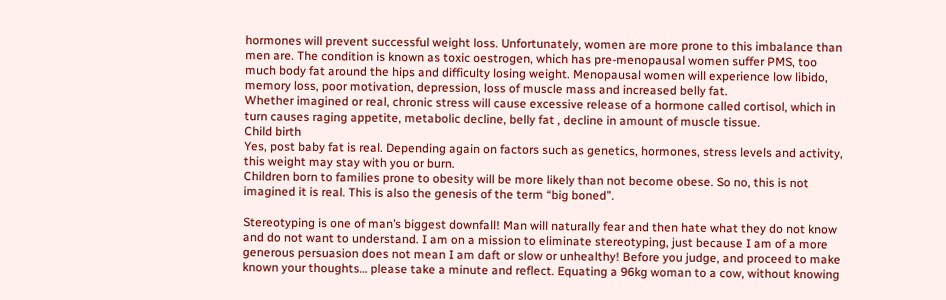hormones will prevent successful weight loss. Unfortunately, women are more prone to this imbalance than men are. The condition is known as toxic oestrogen, which has pre-menopausal women suffer PMS, too much body fat around the hips and difficulty losing weight. Menopausal women will experience low libido, memory loss, poor motivation, depression, loss of muscle mass and increased belly fat.
Whether imagined or real, chronic stress will cause excessive release of a hormone called cortisol, which in turn causes raging appetite, metabolic decline, belly fat , decline in amount of muscle tissue.
Child birth
Yes, post baby fat is real. Depending again on factors such as genetics, hormones, stress levels and activity, this weight may stay with you or burn.
Children born to families prone to obesity will be more likely than not become obese. So no, this is not imagined it is real. This is also the genesis of the term “big boned”.

Stereotyping is one of man’s biggest downfall! Man will naturally fear and then hate what they do not know and do not want to understand. I am on a mission to eliminate stereotyping, just because I am of a more generous persuasion does not mean I am daft or slow or unhealthy! Before you judge, and proceed to make known your thoughts… please take a minute and reflect. Equating a 96kg woman to a cow, without knowing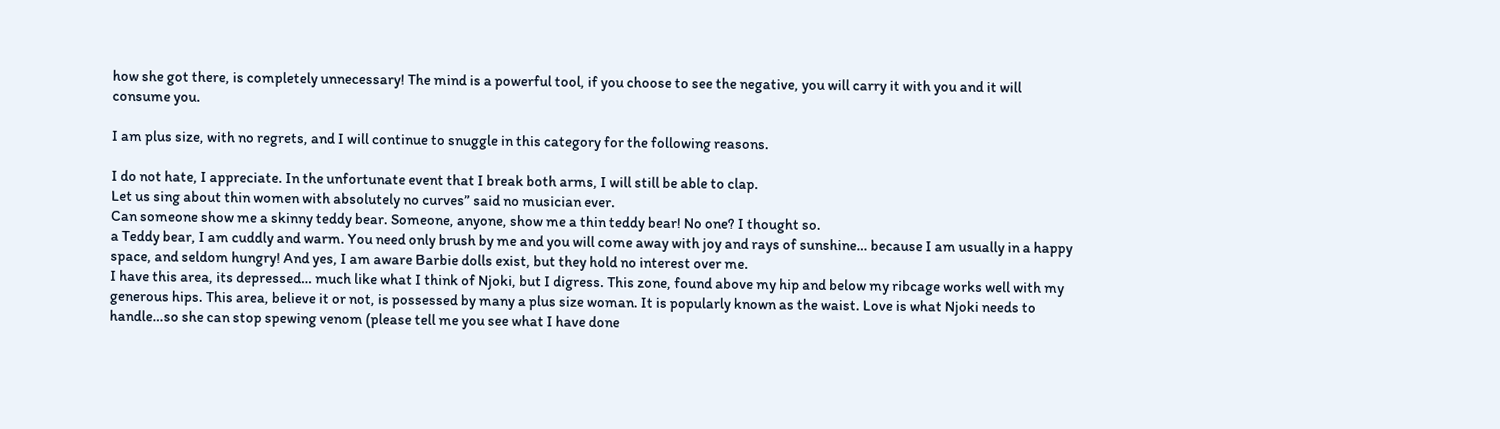how she got there, is completely unnecessary! The mind is a powerful tool, if you choose to see the negative, you will carry it with you and it will consume you.

I am plus size, with no regrets, and I will continue to snuggle in this category for the following reasons.

I do not hate, I appreciate. In the unfortunate event that I break both arms, I will still be able to clap.
Let us sing about thin women with absolutely no curves” said no musician ever.
Can someone show me a skinny teddy bear. Someone, anyone, show me a thin teddy bear! No one? I thought so.
a Teddy bear, I am cuddly and warm. You need only brush by me and you will come away with joy and rays of sunshine… because I am usually in a happy space, and seldom hungry! And yes, I am aware Barbie dolls exist, but they hold no interest over me.
I have this area, its depressed… much like what I think of Njoki, but I digress. This zone, found above my hip and below my ribcage works well with my generous hips. This area, believe it or not, is possessed by many a plus size woman. It is popularly known as the waist. Love is what Njoki needs to handle…so she can stop spewing venom (please tell me you see what I have done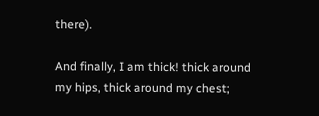there).

And finally, I am thick! thick around my hips, thick around my chest;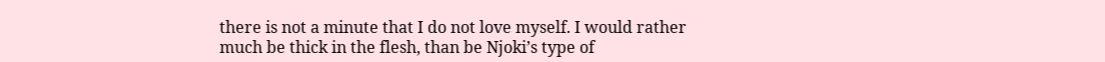there is not a minute that I do not love myself. I would rather much be thick in the flesh, than be Njoki’s type of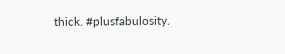thick. #plusfabulosity.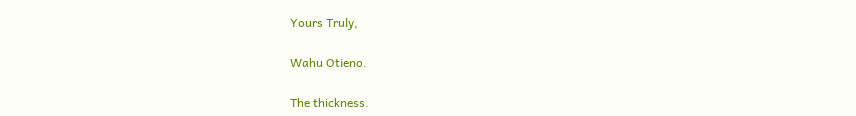Yours Truly,

Wahu Otieno.

The thickness.